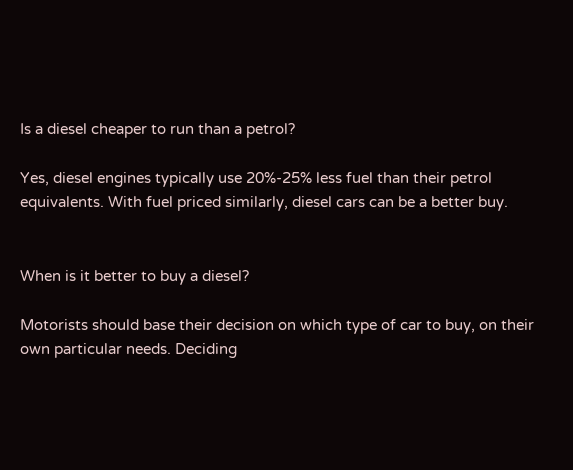Is a diesel cheaper to run than a petrol?

Yes, diesel engines typically use 20%-25% less fuel than their petrol equivalents. With fuel priced similarly, diesel cars can be a better buy.


When is it better to buy a diesel?

Motorists should base their decision on which type of car to buy, on their own particular needs. Deciding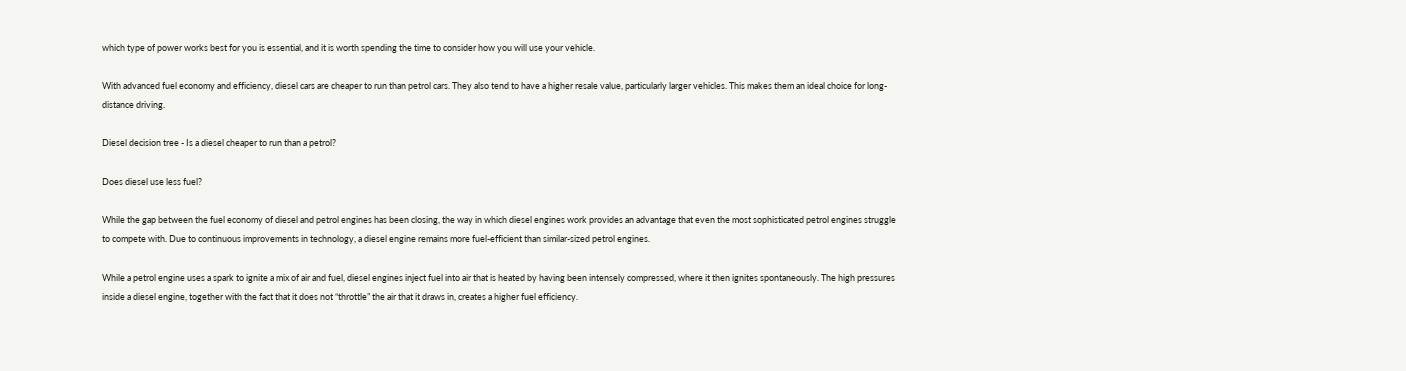which type of power works best for you is essential, and it is worth spending the time to consider how you will use your vehicle.

With advanced fuel economy and efficiency, diesel cars are cheaper to run than petrol cars. They also tend to have a higher resale value, particularly larger vehicles. This makes them an ideal choice for long-distance driving.

Diesel decision tree - Is a diesel cheaper to run than a petrol?

Does diesel use less fuel?

While the gap between the fuel economy of diesel and petrol engines has been closing, the way in which diesel engines work provides an advantage that even the most sophisticated petrol engines struggle to compete with. Due to continuous improvements in technology, a diesel engine remains more fuel-efficient than similar-sized petrol engines.

While a petrol engine uses a spark to ignite a mix of air and fuel, diesel engines inject fuel into air that is heated by having been intensely compressed, where it then ignites spontaneously. The high pressures inside a diesel engine, together with the fact that it does not “throttle” the air that it draws in, creates a higher fuel efficiency.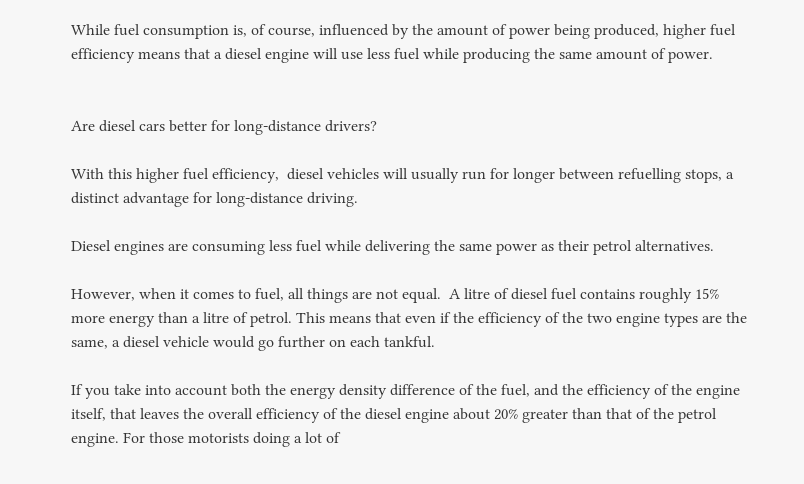While fuel consumption is, of course, influenced by the amount of power being produced, higher fuel efficiency means that a diesel engine will use less fuel while producing the same amount of power.


Are diesel cars better for long-distance drivers?

With this higher fuel efficiency,  diesel vehicles will usually run for longer between refuelling stops, a distinct advantage for long-distance driving.

Diesel engines are consuming less fuel while delivering the same power as their petrol alternatives.

However, when it comes to fuel, all things are not equal.  A litre of diesel fuel contains roughly 15% more energy than a litre of petrol. This means that even if the efficiency of the two engine types are the same, a diesel vehicle would go further on each tankful.

If you take into account both the energy density difference of the fuel, and the efficiency of the engine itself, that leaves the overall efficiency of the diesel engine about 20% greater than that of the petrol engine. For those motorists doing a lot of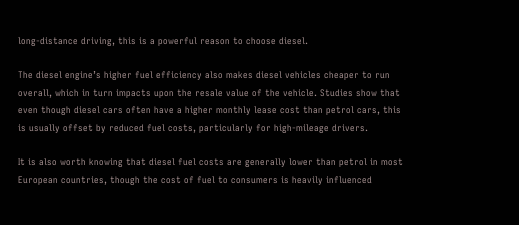long-distance driving, this is a powerful reason to choose diesel.

The diesel engine’s higher fuel efficiency also makes diesel vehicles cheaper to run overall, which in turn impacts upon the resale value of the vehicle. Studies show that even though diesel cars often have a higher monthly lease cost than petrol cars, this is usually offset by reduced fuel costs, particularly for high-mileage drivers.

It is also worth knowing that diesel fuel costs are generally lower than petrol in most European countries, though the cost of fuel to consumers is heavily influenced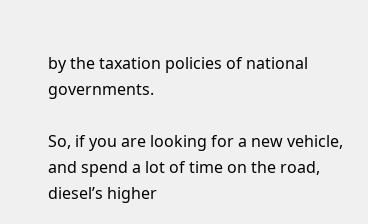by the taxation policies of national governments.

So, if you are looking for a new vehicle, and spend a lot of time on the road, diesel’s higher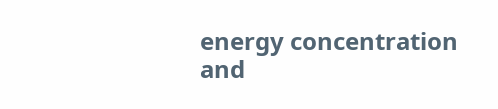energy concentration and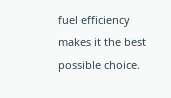fuel efficiency makes it the best possible choice.